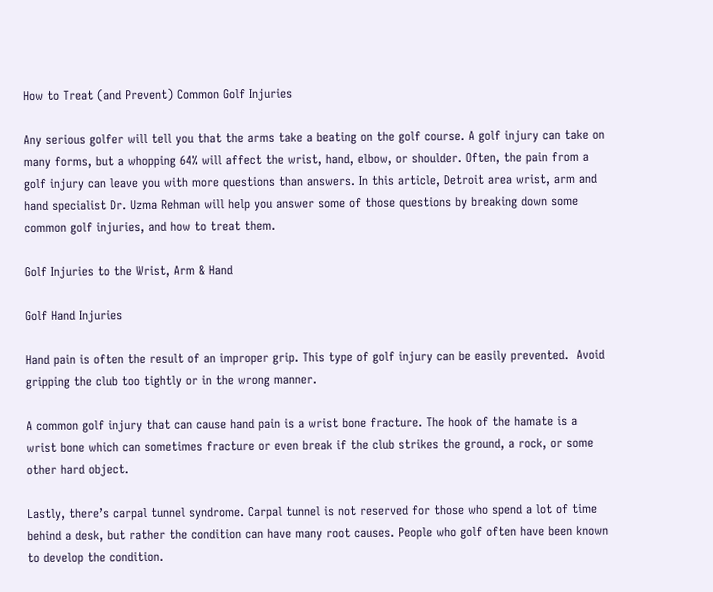How to Treat (and Prevent) Common Golf Injuries

Any serious golfer will tell you that the arms take a beating on the golf course. A golf injury can take on many forms, but a whopping 64% will affect the wrist, hand, elbow, or shoulder. Often, the pain from a golf injury can leave you with more questions than answers. In this article, Detroit area wrist, arm and hand specialist Dr. Uzma Rehman will help you answer some of those questions by breaking down some common golf injuries, and how to treat them.

Golf Injuries to the Wrist, Arm & Hand

Golf Hand Injuries

Hand pain is often the result of an improper grip. This type of golf injury can be easily prevented.  Avoid gripping the club too tightly or in the wrong manner.

A common golf injury that can cause hand pain is a wrist bone fracture. The hook of the hamate is a wrist bone which can sometimes fracture or even break if the club strikes the ground, a rock, or some other hard object.

Lastly, there’s carpal tunnel syndrome. Carpal tunnel is not reserved for those who spend a lot of time behind a desk, but rather the condition can have many root causes. People who golf often have been known to develop the condition.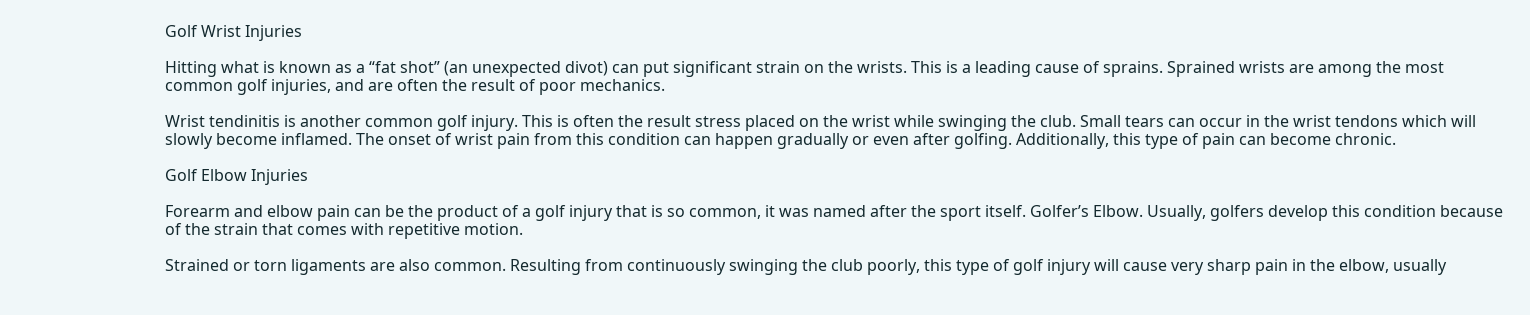Golf Wrist Injuries

Hitting what is known as a “fat shot” (an unexpected divot) can put significant strain on the wrists. This is a leading cause of sprains. Sprained wrists are among the most common golf injuries, and are often the result of poor mechanics.

Wrist tendinitis is another common golf injury. This is often the result stress placed on the wrist while swinging the club. Small tears can occur in the wrist tendons which will slowly become inflamed. The onset of wrist pain from this condition can happen gradually or even after golfing. Additionally, this type of pain can become chronic.

Golf Elbow Injuries

Forearm and elbow pain can be the product of a golf injury that is so common, it was named after the sport itself. Golfer’s Elbow. Usually, golfers develop this condition because of the strain that comes with repetitive motion.

Strained or torn ligaments are also common. Resulting from continuously swinging the club poorly, this type of golf injury will cause very sharp pain in the elbow, usually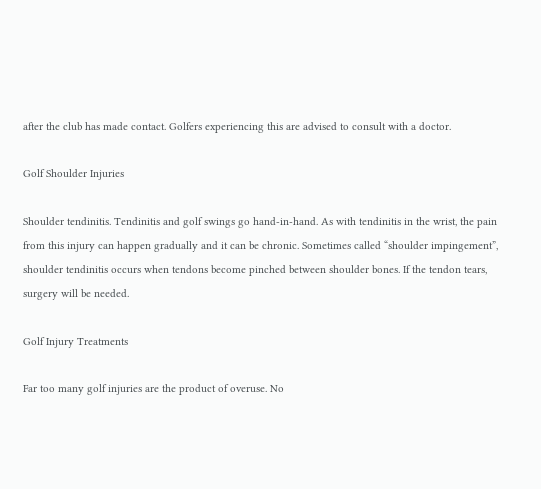after the club has made contact. Golfers experiencing this are advised to consult with a doctor.

Golf Shoulder Injuries

Shoulder tendinitis. Tendinitis and golf swings go hand-in-hand. As with tendinitis in the wrist, the pain from this injury can happen gradually and it can be chronic. Sometimes called “shoulder impingement”, shoulder tendinitis occurs when tendons become pinched between shoulder bones. If the tendon tears, surgery will be needed.

Golf Injury Treatments

Far too many golf injuries are the product of overuse. No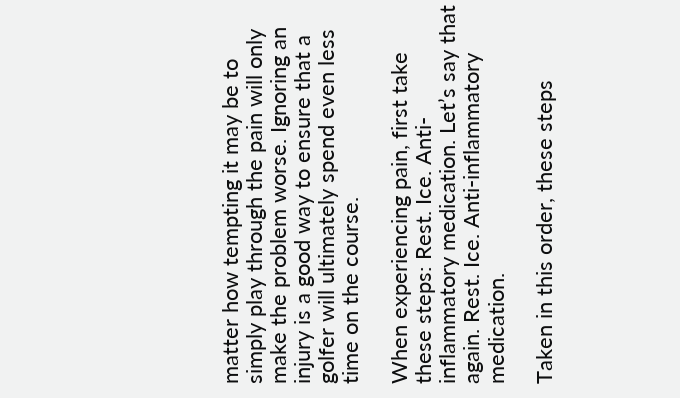matter how tempting it may be to simply play through the pain will only make the problem worse. Ignoring an injury is a good way to ensure that a golfer will ultimately spend even less time on the course.

When experiencing pain, first take these steps: Rest. Ice. Anti-inflammatory medication. Let’s say that again. Rest. Ice. Anti-inflammatory medication.

Taken in this order, these steps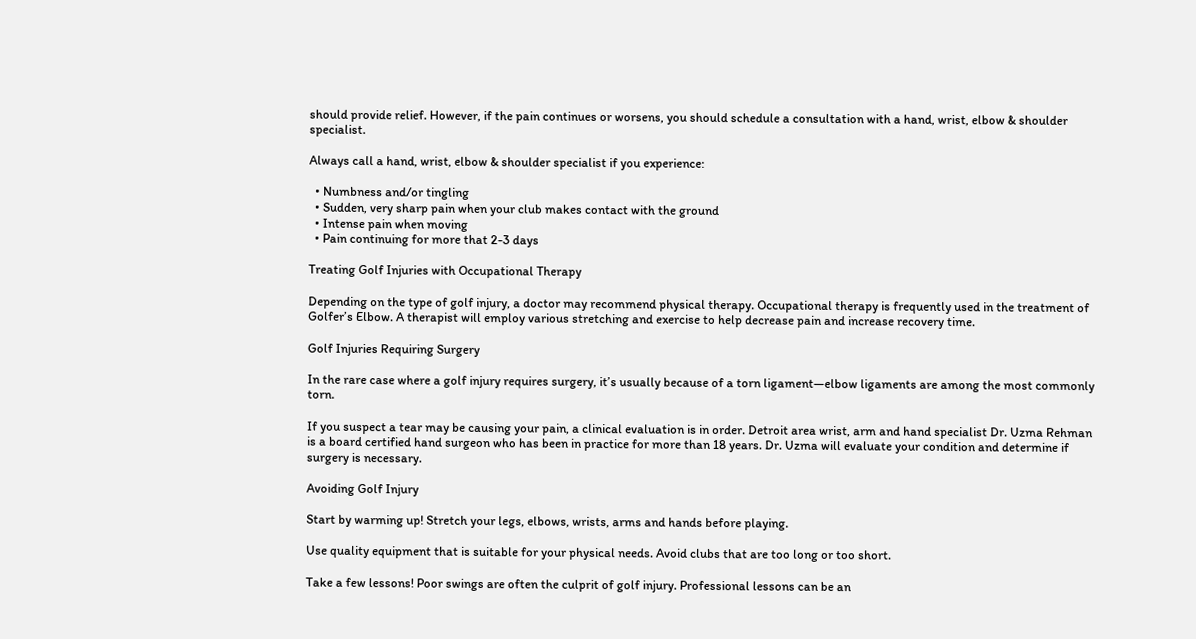should provide relief. However, if the pain continues or worsens, you should schedule a consultation with a hand, wrist, elbow & shoulder specialist.

Always call a hand, wrist, elbow & shoulder specialist if you experience:

  • Numbness and/or tingling
  • Sudden, very sharp pain when your club makes contact with the ground
  • Intense pain when moving
  • Pain continuing for more that 2-3 days

Treating Golf Injuries with Occupational Therapy

Depending on the type of golf injury, a doctor may recommend physical therapy. Occupational therapy is frequently used in the treatment of Golfer’s Elbow. A therapist will employ various stretching and exercise to help decrease pain and increase recovery time.

Golf Injuries Requiring Surgery

In the rare case where a golf injury requires surgery, it’s usually because of a torn ligament—elbow ligaments are among the most commonly torn.

If you suspect a tear may be causing your pain, a clinical evaluation is in order. Detroit area wrist, arm and hand specialist Dr. Uzma Rehman is a board certified hand surgeon who has been in practice for more than 18 years. Dr. Uzma will evaluate your condition and determine if surgery is necessary.

Avoiding Golf Injury

Start by warming up! Stretch your legs, elbows, wrists, arms and hands before playing.

Use quality equipment that is suitable for your physical needs. Avoid clubs that are too long or too short.

Take a few lessons! Poor swings are often the culprit of golf injury. Professional lessons can be an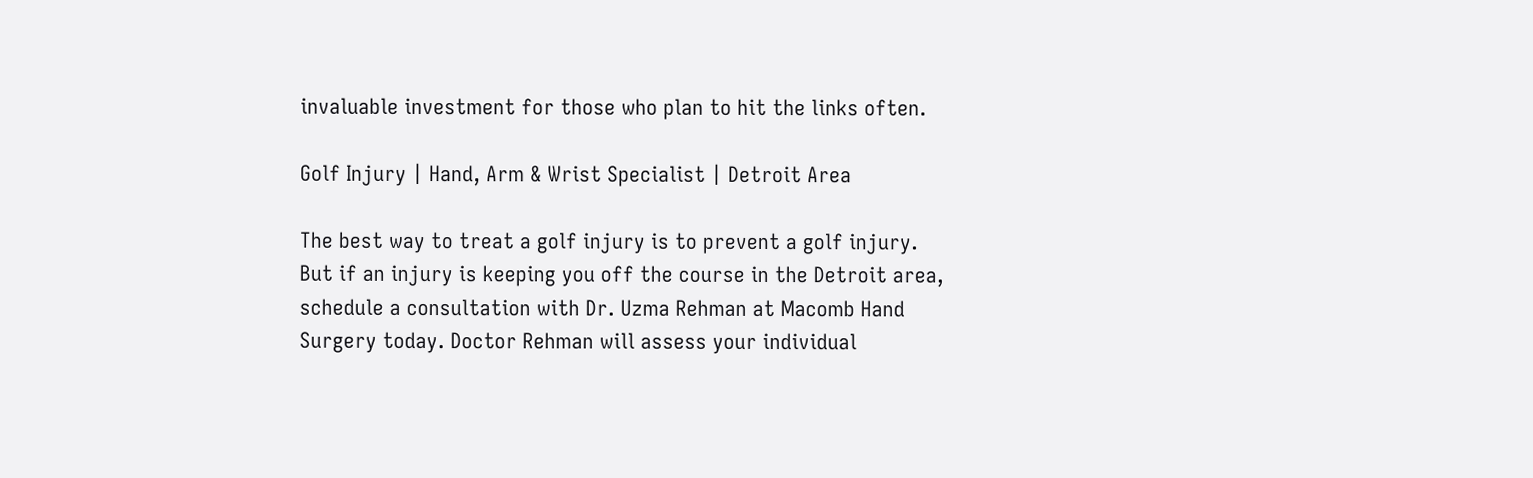invaluable investment for those who plan to hit the links often.

Golf Injury | Hand, Arm & Wrist Specialist | Detroit Area

The best way to treat a golf injury is to prevent a golf injury. But if an injury is keeping you off the course in the Detroit area, schedule a consultation with Dr. Uzma Rehman at Macomb Hand Surgery today. Doctor Rehman will assess your individual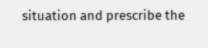situation and prescribe the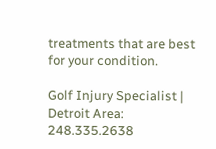treatments that are best for your condition.

Golf Injury Specialist | Detroit Area: 248.335.2638